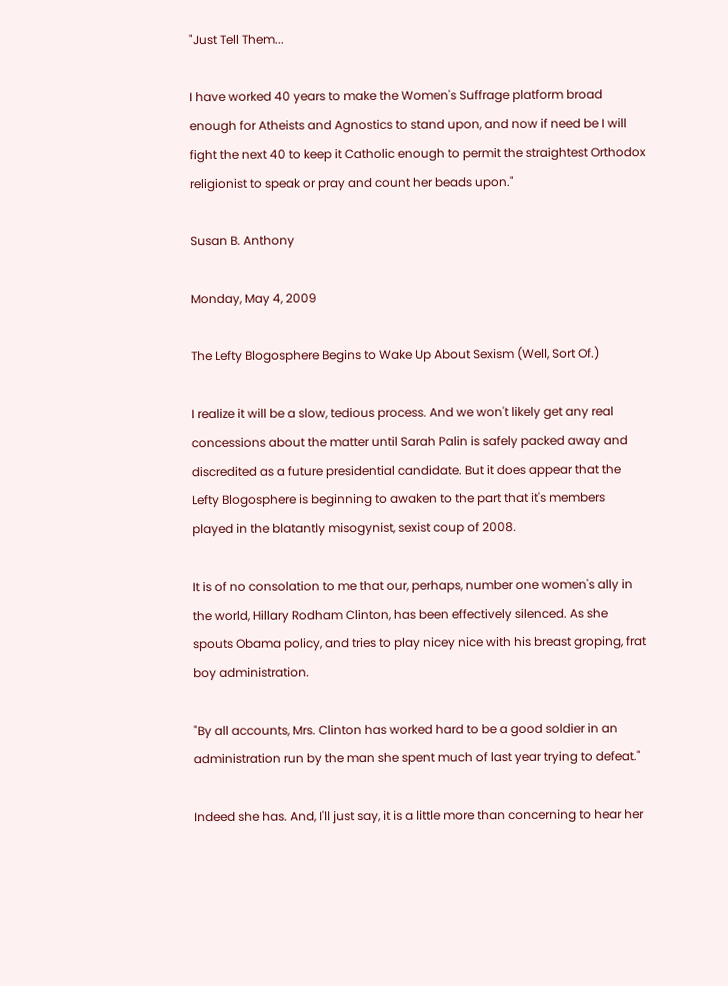"Just Tell Them...

I have worked 40 years to make the Women's Suffrage platform broad enough for Atheists and Agnostics to stand upon, and now if need be I will fight the next 40 to keep it Catholic enough to permit the straightest Orthodox religionist to speak or pray and count her beads upon."

Susan B. Anthony

Monday, May 4, 2009

The Lefty Blogosphere Begins to Wake Up About Sexism (Well, Sort Of.)

I realize it will be a slow, tedious process. And we won't likely get any real concessions about the matter until Sarah Palin is safely packed away and discredited as a future presidential candidate. But it does appear that the Lefty Blogosphere is beginning to awaken to the part that it's members played in the blatantly misogynist, sexist coup of 2008.

It is of no consolation to me that our, perhaps, number one women's ally in the world, Hillary Rodham Clinton, has been effectively silenced. As she spouts Obama policy, and tries to play nicey nice with his breast groping, frat boy administration.

"By all accounts, Mrs. Clinton has worked hard to be a good soldier in an administration run by the man she spent much of last year trying to defeat."

Indeed she has. And, I'll just say, it is a little more than concerning to hear her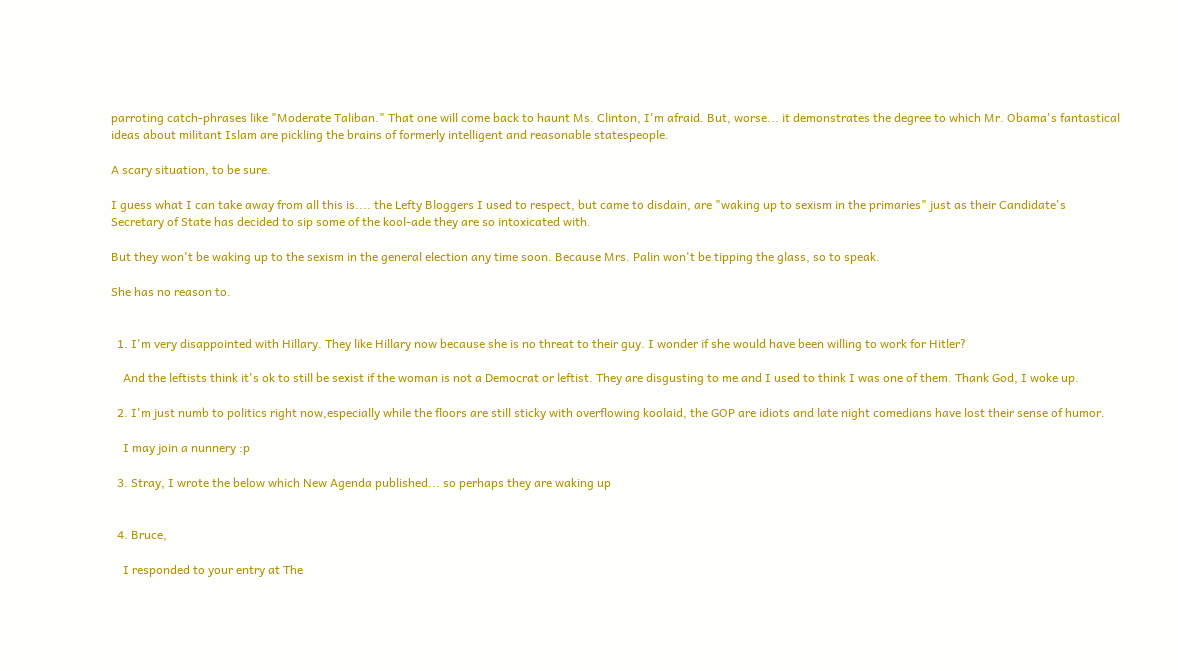parroting catch-phrases like "Moderate Taliban." That one will come back to haunt Ms. Clinton, I'm afraid. But, worse... it demonstrates the degree to which Mr. Obama's fantastical ideas about militant Islam are pickling the brains of formerly intelligent and reasonable statespeople.

A scary situation, to be sure.

I guess what I can take away from all this is.... the Lefty Bloggers I used to respect, but came to disdain, are "waking up to sexism in the primaries" just as their Candidate's Secretary of State has decided to sip some of the kool-ade they are so intoxicated with.

But they won't be waking up to the sexism in the general election any time soon. Because Mrs. Palin won't be tipping the glass, so to speak.

She has no reason to.


  1. I'm very disappointed with Hillary. They like Hillary now because she is no threat to their guy. I wonder if she would have been willing to work for Hitler?

    And the leftists think it's ok to still be sexist if the woman is not a Democrat or leftist. They are disgusting to me and I used to think I was one of them. Thank God, I woke up.

  2. I'm just numb to politics right now,especially while the floors are still sticky with overflowing koolaid, the GOP are idiots and late night comedians have lost their sense of humor.

    I may join a nunnery :p

  3. Stray, I wrote the below which New Agenda published... so perhaps they are waking up


  4. Bruce,

    I responded to your entry at The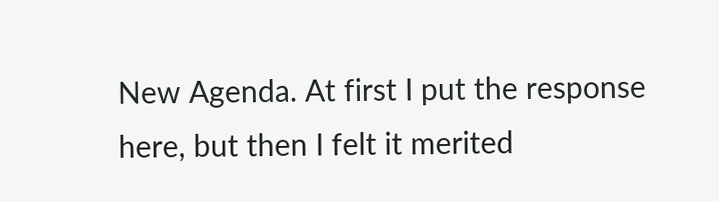New Agenda. At first I put the response here, but then I felt it merited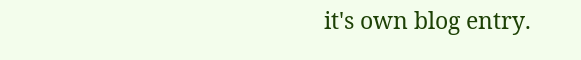it's own blog entry.